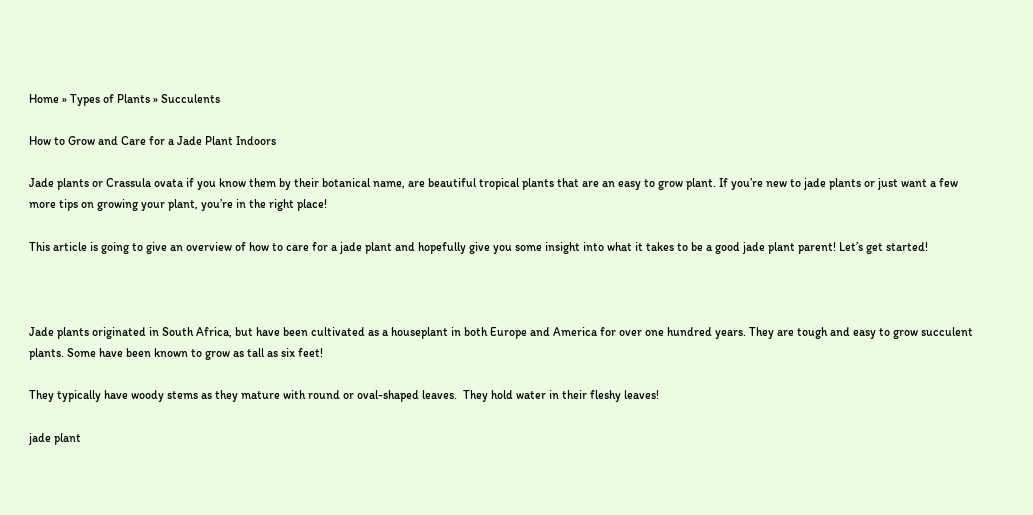Home » Types of Plants » Succulents

How to Grow and Care for a Jade Plant Indoors

Jade plants or Crassula ovata if you know them by their botanical name, are beautiful tropical plants that are an easy to grow plant. If you’re new to jade plants or just want a few more tips on growing your plant, you’re in the right place!

This article is going to give an overview of how to care for a jade plant and hopefully give you some insight into what it takes to be a good jade plant parent! Let’s get started!



Jade plants originated in South Africa, but have been cultivated as a houseplant in both Europe and America for over one hundred years. They are tough and easy to grow succulent plants. Some have been known to grow as tall as six feet!

They typically have woody stems as they mature with round or oval-shaped leaves.  They hold water in their fleshy leaves!

jade plant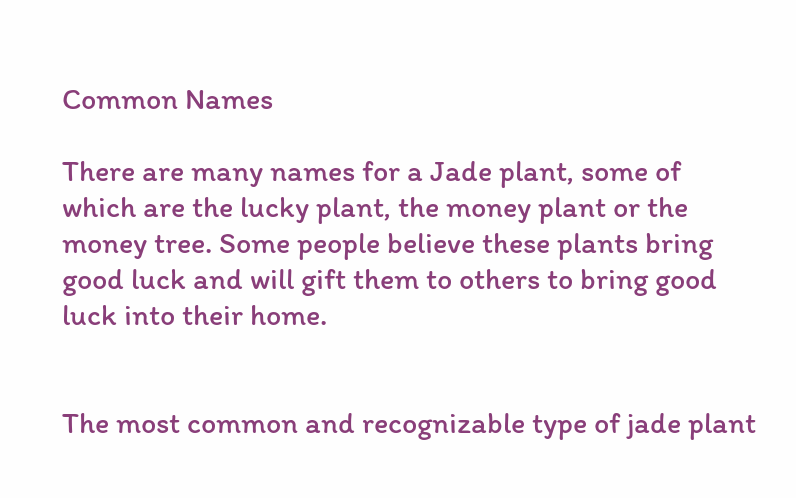Common Names

There are many names for a Jade plant, some of which are the lucky plant, the money plant or the money tree. Some people believe these plants bring good luck and will gift them to others to bring good luck into their home.


The most common and recognizable type of jade plant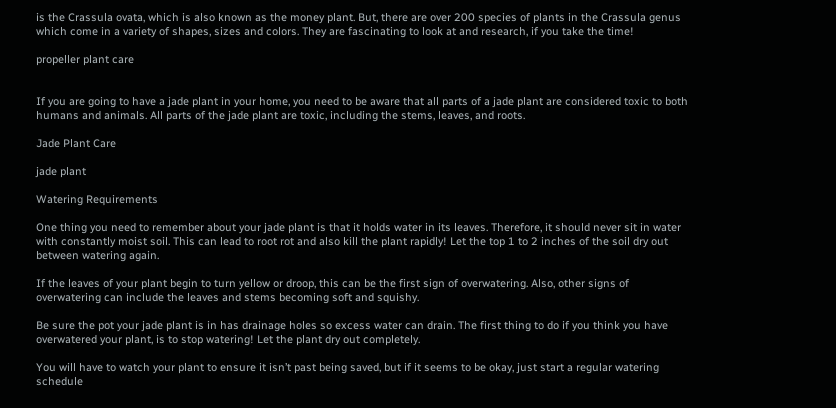is the Crassula ovata, which is also known as the money plant. But, there are over 200 species of plants in the Crassula genus which come in a variety of shapes, sizes and colors. They are fascinating to look at and research, if you take the time!

propeller plant care


If you are going to have a jade plant in your home, you need to be aware that all parts of a jade plant are considered toxic to both humans and animals. All parts of the jade plant are toxic, including the stems, leaves, and roots.

Jade Plant Care

jade plant

Watering Requirements

One thing you need to remember about your jade plant is that it holds water in its leaves. Therefore, it should never sit in water with constantly moist soil. This can lead to root rot and also kill the plant rapidly! Let the top 1 to 2 inches of the soil dry out between watering again.

If the leaves of your plant begin to turn yellow or droop, this can be the first sign of overwatering. Also, other signs of overwatering can include the leaves and stems becoming soft and squishy.

Be sure the pot your jade plant is in has drainage holes so excess water can drain. The first thing to do if you think you have overwatered your plant, is to stop watering! Let the plant dry out completely.

You will have to watch your plant to ensure it isn’t past being saved, but if it seems to be okay, just start a regular watering schedule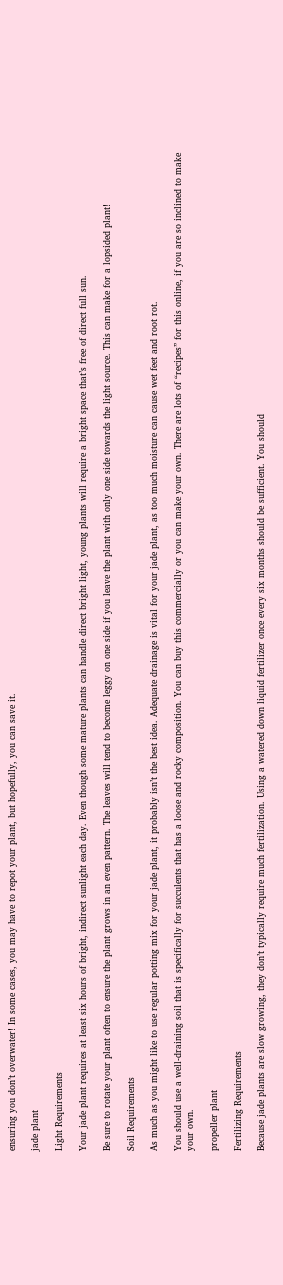ensuring you don’t overwater! In some cases, you may have to repot your plant, but hopefully, you can save it.

jade plant

Light Requirements

Your jade plant requires at least six hours of bright, indirect sunlight each day. Even though some mature plants can handle direct bright light, young plants will require a bright space that’s free of direct full sun.

Be sure to rotate your plant often to ensure the plant grows in an even pattern. The leaves will tend to become leggy on one side if you leave the plant with only one side towards the light source. This can make for a lopsided plant!

Soil Requirements

As much as you might like to use regular potting mix for your jade plant, it probably isn’t the best idea. Adequate drainage is vital for your jade plant, as too much moisture can cause wet feet and root rot.

You should use a well-draining soil that is specifically for succulents that has a loose and rocky composition. You can buy this commercially or you can make your own. There are lots of “recipes” for this online, if you are so inclined to make your own.

propeller plant

Fertilizing Requirements

Because jade plants are slow growing, they don’t typically require much fertilization. Using a watered down liquid fertilizer once every six months should be sufficient. You should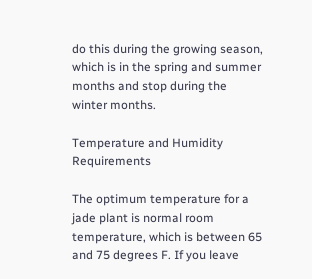do this during the growing season, which is in the spring and summer months and stop during the winter months.

Temperature and Humidity Requirements

The optimum temperature for a jade plant is normal room temperature, which is between 65 and 75 degrees F. If you leave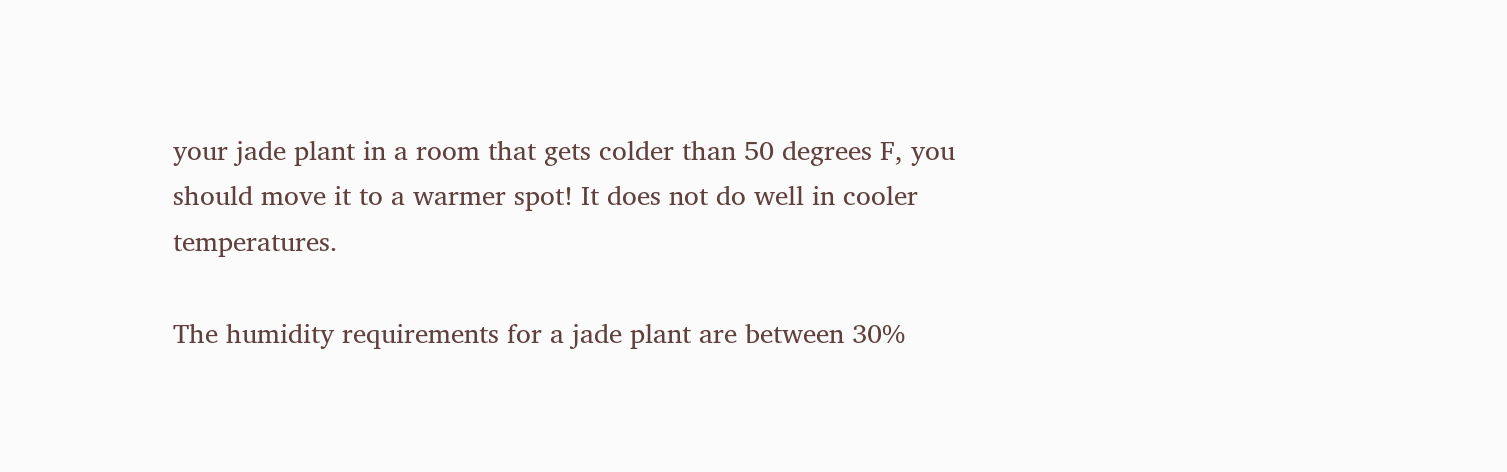your jade plant in a room that gets colder than 50 degrees F, you should move it to a warmer spot! It does not do well in cooler temperatures.

The humidity requirements for a jade plant are between 30%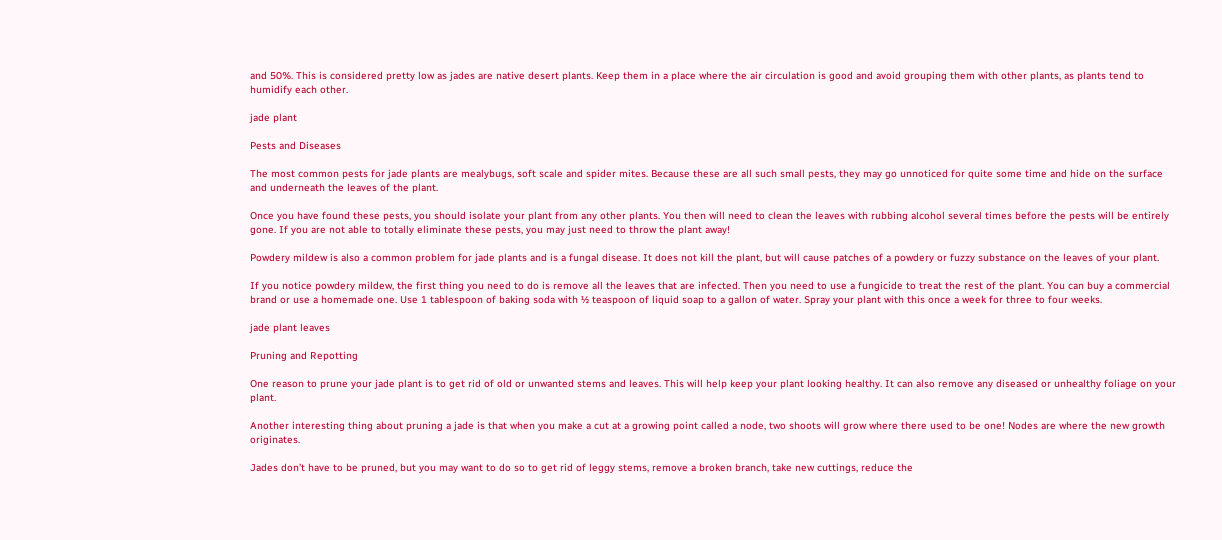and 50%. This is considered pretty low as jades are native desert plants. Keep them in a place where the air circulation is good and avoid grouping them with other plants, as plants tend to humidify each other.

jade plant

Pests and Diseases

The most common pests for jade plants are mealybugs, soft scale and spider mites. Because these are all such small pests, they may go unnoticed for quite some time and hide on the surface and underneath the leaves of the plant.

Once you have found these pests, you should isolate your plant from any other plants. You then will need to clean the leaves with rubbing alcohol several times before the pests will be entirely gone. If you are not able to totally eliminate these pests, you may just need to throw the plant away!

Powdery mildew is also a common problem for jade plants and is a fungal disease. It does not kill the plant, but will cause patches of a powdery or fuzzy substance on the leaves of your plant.

If you notice powdery mildew, the first thing you need to do is remove all the leaves that are infected. Then you need to use a fungicide to treat the rest of the plant. You can buy a commercial brand or use a homemade one. Use 1 tablespoon of baking soda with ½ teaspoon of liquid soap to a gallon of water. Spray your plant with this once a week for three to four weeks.

jade plant leaves

Pruning and Repotting

One reason to prune your jade plant is to get rid of old or unwanted stems and leaves. This will help keep your plant looking healthy. It can also remove any diseased or unhealthy foliage on your plant.

Another interesting thing about pruning a jade is that when you make a cut at a growing point called a node, two shoots will grow where there used to be one! Nodes are where the new growth originates.

Jades don’t have to be pruned, but you may want to do so to get rid of leggy stems, remove a broken branch, take new cuttings, reduce the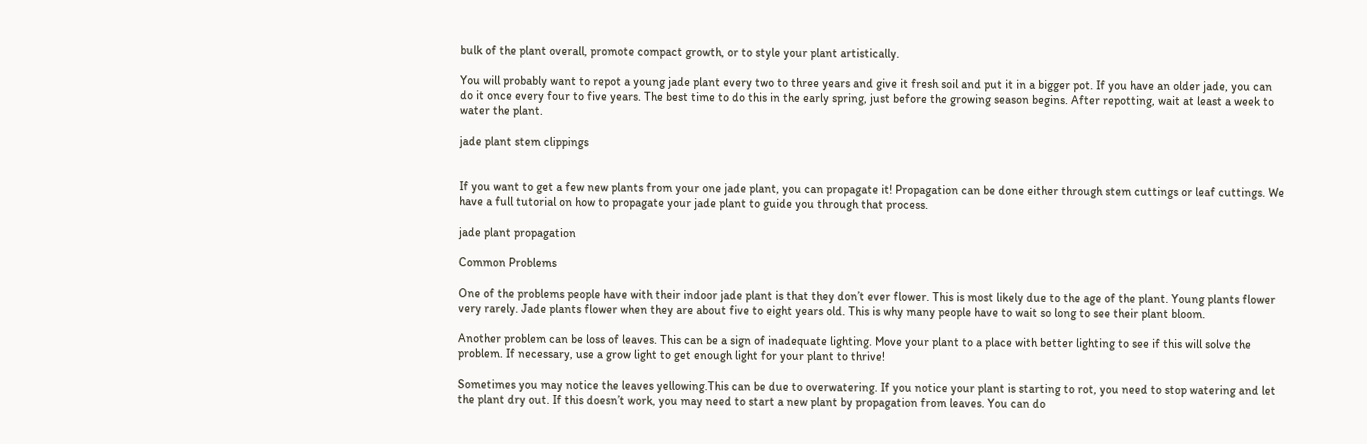bulk of the plant overall, promote compact growth, or to style your plant artistically.

You will probably want to repot a young jade plant every two to three years and give it fresh soil and put it in a bigger pot. If you have an older jade, you can do it once every four to five years. The best time to do this in the early spring, just before the growing season begins. After repotting, wait at least a week to water the plant.

jade plant stem clippings


If you want to get a few new plants from your one jade plant, you can propagate it! Propagation can be done either through stem cuttings or leaf cuttings. We have a full tutorial on how to propagate your jade plant to guide you through that process.

jade plant propagation

Common Problems

One of the problems people have with their indoor jade plant is that they don’t ever flower. This is most likely due to the age of the plant. Young plants flower very rarely. Jade plants flower when they are about five to eight years old. This is why many people have to wait so long to see their plant bloom.

Another problem can be loss of leaves. This can be a sign of inadequate lighting. Move your plant to a place with better lighting to see if this will solve the problem. If necessary, use a grow light to get enough light for your plant to thrive!

Sometimes you may notice the leaves yellowing.This can be due to overwatering. If you notice your plant is starting to rot, you need to stop watering and let the plant dry out. If this doesn’t work, you may need to start a new plant by propagation from leaves. You can do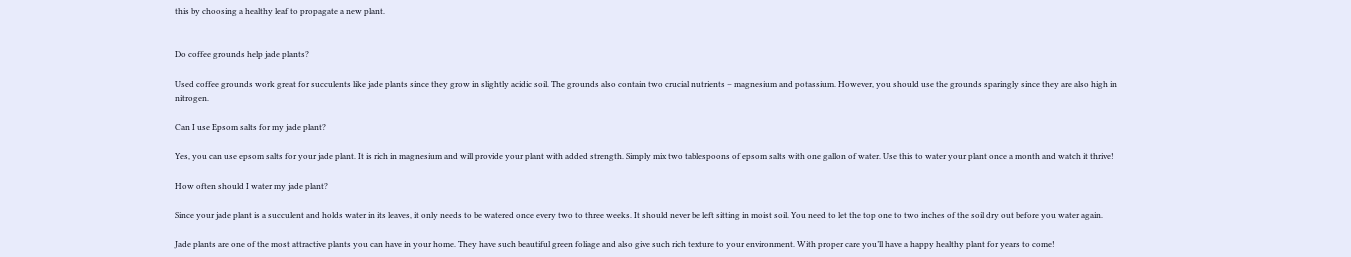this by choosing a healthy leaf to propagate a new plant.


Do coffee grounds help jade plants?

Used coffee grounds work great for succulents like jade plants since they grow in slightly acidic soil. The grounds also contain two crucial nutrients – magnesium and potassium. However, you should use the grounds sparingly since they are also high in nitrogen.

Can I use Epsom salts for my jade plant?

Yes, you can use epsom salts for your jade plant. It is rich in magnesium and will provide your plant with added strength. Simply mix two tablespoons of epsom salts with one gallon of water. Use this to water your plant once a month and watch it thrive!

How often should I water my jade plant?

Since your jade plant is a succulent and holds water in its leaves, it only needs to be watered once every two to three weeks. It should never be left sitting in moist soil. You need to let the top one to two inches of the soil dry out before you water again.

Jade plants are one of the most attractive plants you can have in your home. They have such beautiful green foliage and also give such rich texture to your environment. With proper care you’ll have a happy healthy plant for years to come!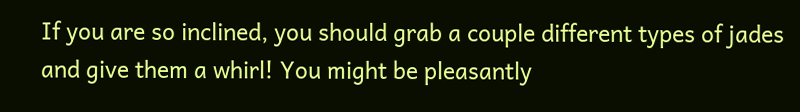If you are so inclined, you should grab a couple different types of jades and give them a whirl! You might be pleasantly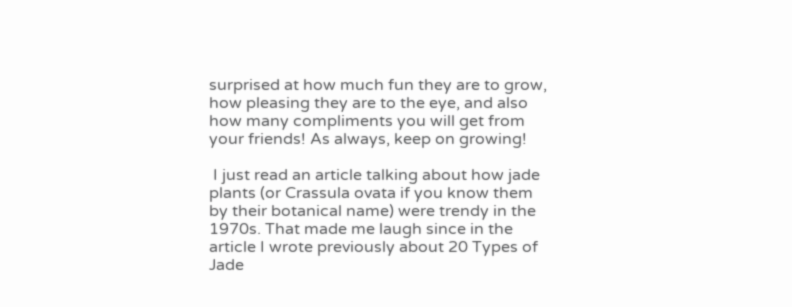surprised at how much fun they are to grow, how pleasing they are to the eye, and also how many compliments you will get from your friends! As always, keep on growing!

 I just read an article talking about how jade plants (or Crassula ovata if you know them by their botanical name) were trendy in the 1970s. That made me laugh since in the article I wrote previously about 20 Types of Jade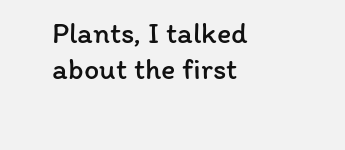Plants, I talked about the first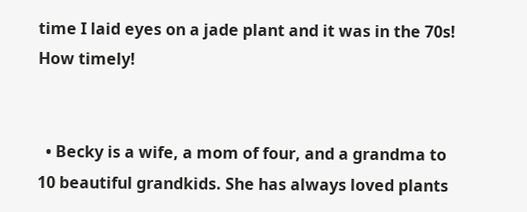time I laid eyes on a jade plant and it was in the 70s! How timely!


  • Becky is a wife, a mom of four, and a grandma to 10 beautiful grandkids. She has always loved plants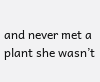and never met a plant she wasn’t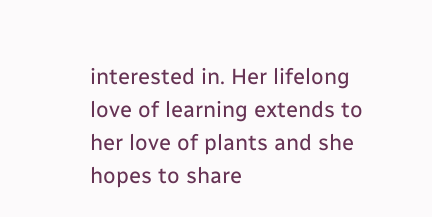interested in. Her lifelong love of learning extends to her love of plants and she hopes to share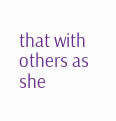that with others as she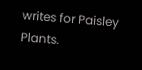writes for Paisley Plants.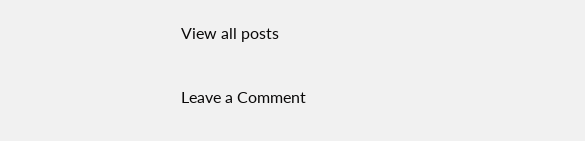View all posts

Leave a Comment